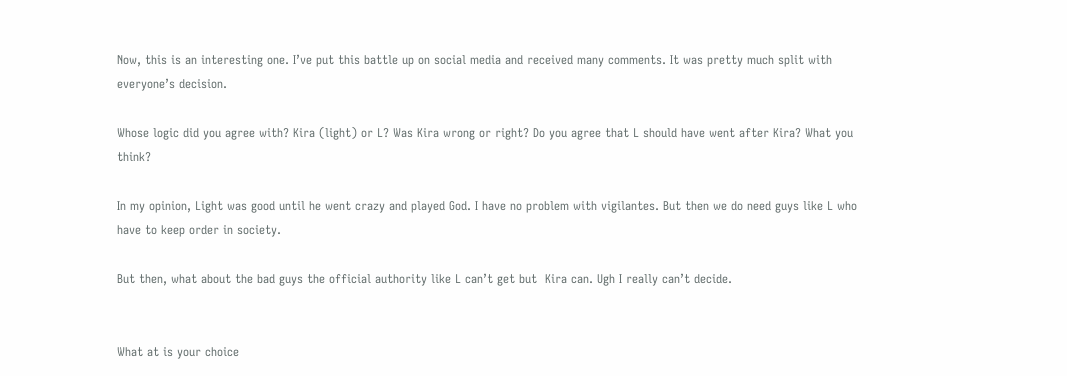Now, this is an interesting one. I’ve put this battle up on social media and received many comments. It was pretty much split with everyone’s decision.

Whose logic did you agree with? Kira (light) or L? Was Kira wrong or right? Do you agree that L should have went after Kira? What you think?

In my opinion, Light was good until he went crazy and played God. I have no problem with vigilantes. But then we do need guys like L who have to keep order in society.

But then, what about the bad guys the official authority like L can’t get but  Kira can. Ugh I really can’t decide.


What at is your choice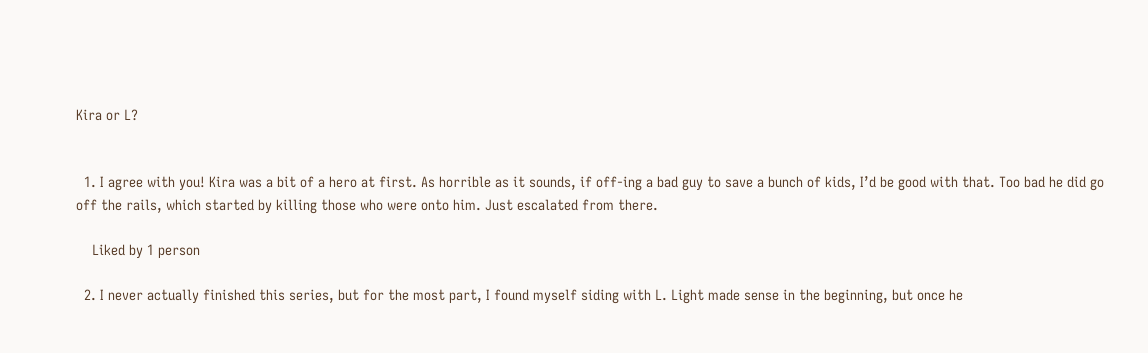Kira or L?


  1. I agree with you! Kira was a bit of a hero at first. As horrible as it sounds, if off-ing a bad guy to save a bunch of kids, I’d be good with that. Too bad he did go off the rails, which started by killing those who were onto him. Just escalated from there.

    Liked by 1 person

  2. I never actually finished this series, but for the most part, I found myself siding with L. Light made sense in the beginning, but once he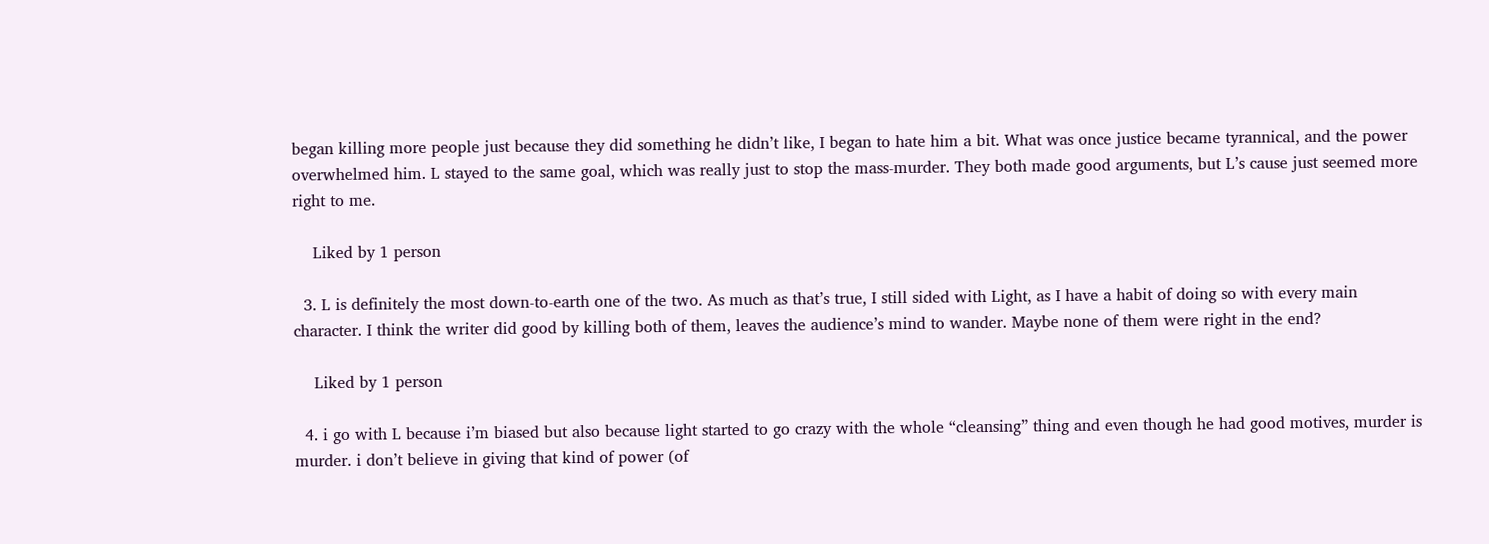began killing more people just because they did something he didn’t like, I began to hate him a bit. What was once justice became tyrannical, and the power overwhelmed him. L stayed to the same goal, which was really just to stop the mass-murder. They both made good arguments, but L’s cause just seemed more right to me.

    Liked by 1 person

  3. L is definitely the most down-to-earth one of the two. As much as that’s true, I still sided with Light, as I have a habit of doing so with every main character. I think the writer did good by killing both of them, leaves the audience’s mind to wander. Maybe none of them were right in the end?

    Liked by 1 person

  4. i go with L because i’m biased but also because light started to go crazy with the whole “cleansing” thing and even though he had good motives, murder is murder. i don’t believe in giving that kind of power (of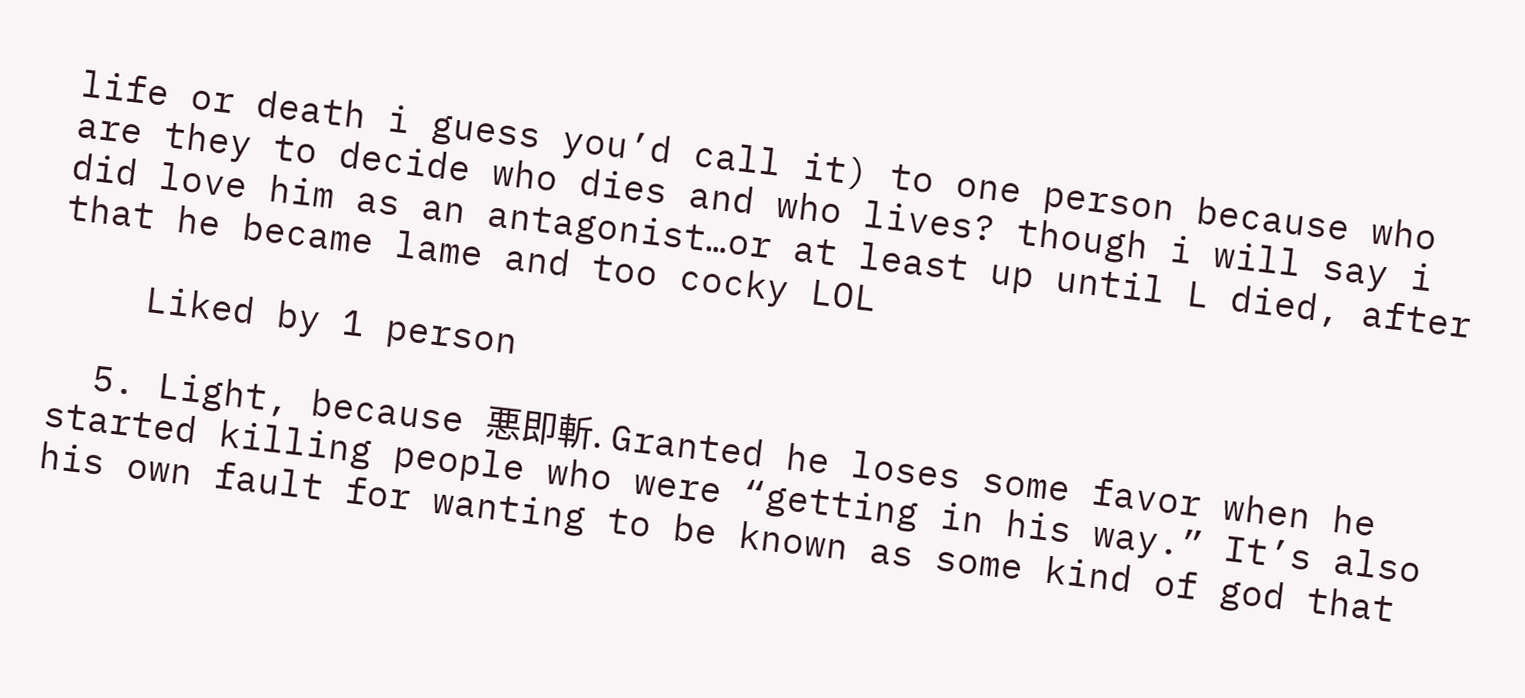life or death i guess you’d call it) to one person because who are they to decide who dies and who lives? though i will say i did love him as an antagonist…or at least up until L died, after that he became lame and too cocky LOL

    Liked by 1 person

  5. Light, because 悪即斬. Granted he loses some favor when he started killing people who were “getting in his way.” It’s also his own fault for wanting to be known as some kind of god that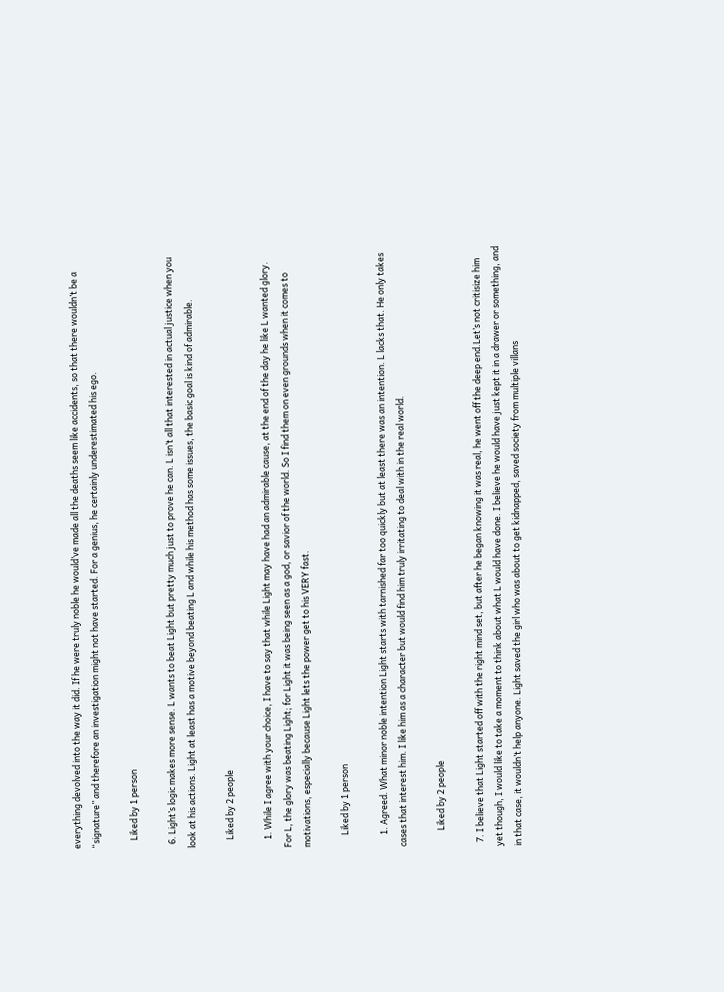everything devolved into the way it did. If he were truly noble he would’ve made all the deaths seem like accidents, so that there wouldn’t be a “signature” and therefore an investigation might not have started. For a genius, he certainly underestimated his ego.

    Liked by 1 person

  6. Light’s logic makes more sense. L wants to beat Light but pretty much just to prove he can. L isn’t all that interested in actual justice when you look at his actions. Light at least has a motive beyond beating L and while his method has some issues, the basic goal is kind of admirable.

    Liked by 2 people

    1. While I agree with your choice, I have to say that while Light may have had an admirable cause, at the end of the day he like L wanted glory. For L, the glory was beating Light; for Light it was being seen as a god, or savior of the world. So I find them on even grounds when it comes to motivations, especially because Light lets the power get to his VERY fast.

      Liked by 1 person

      1. Agreed. What minor noble intention Light starts with tarnished far too quickly but at least there was an intention. L lacks that. He only takes cases that interest him. I like him as a character but would find him truly irritating to deal with in the real world.

        Liked by 2 people

  7. I believe that Light started off with the right mind set, but after he began knowing it was real, he went off the deep end.Let’s not critisize him yet though, I would like to take a moment to think about what L would have done. I believe he would have just kept it in a drawer or something, and in that case, it wouldn’t help anyone. Light saved the girl who was about to get kidnapped, saved society from multiple villans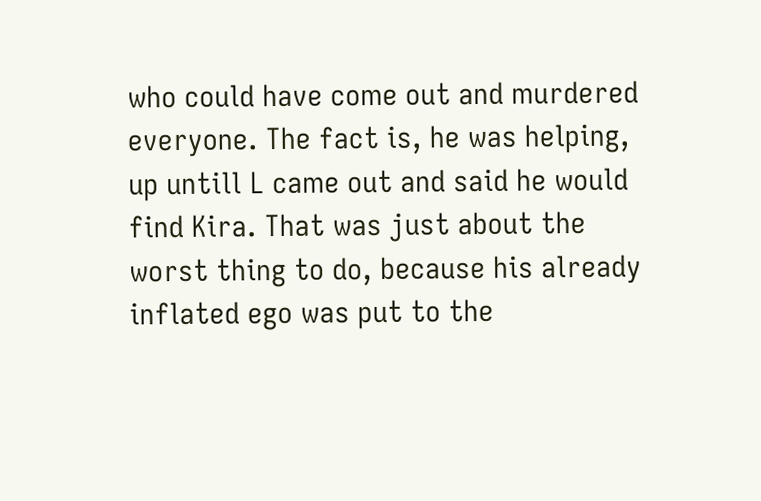who could have come out and murdered everyone. The fact is, he was helping, up untill L came out and said he would find Kira. That was just about the worst thing to do, because his already inflated ego was put to the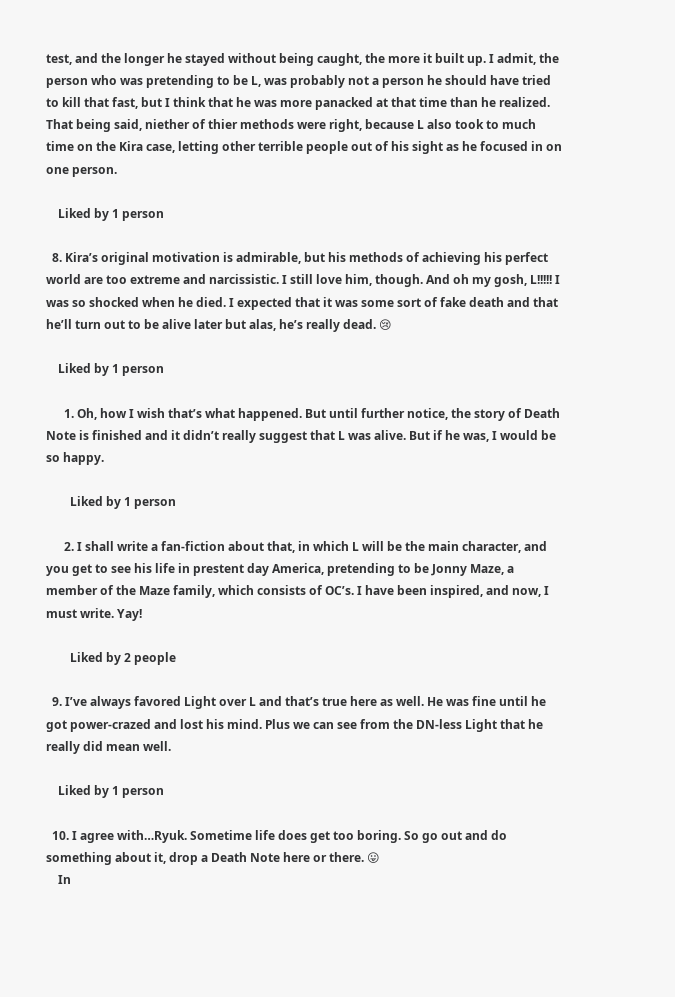test, and the longer he stayed without being caught, the more it built up. I admit, the person who was pretending to be L, was probably not a person he should have tried to kill that fast, but I think that he was more panacked at that time than he realized. That being said, niether of thier methods were right, because L also took to much time on the Kira case, letting other terrible people out of his sight as he focused in on one person.

    Liked by 1 person

  8. Kira’s original motivation is admirable, but his methods of achieving his perfect world are too extreme and narcissistic. I still love him, though. And oh my gosh, L!!!!! I was so shocked when he died. I expected that it was some sort of fake death and that he’ll turn out to be alive later but alas, he’s really dead. 😢

    Liked by 1 person

      1. Oh, how I wish that’s what happened. But until further notice, the story of Death Note is finished and it didn’t really suggest that L was alive. But if he was, I would be so happy.

        Liked by 1 person

      2. I shall write a fan-fiction about that, in which L will be the main character, and you get to see his life in prestent day America, pretending to be Jonny Maze, a member of the Maze family, which consists of OC’s. I have been inspired, and now, I must write. Yay!

        Liked by 2 people

  9. I’ve always favored Light over L and that’s true here as well. He was fine until he got power-crazed and lost his mind. Plus we can see from the DN-less Light that he really did mean well.

    Liked by 1 person

  10. I agree with…Ryuk. Sometime life does get too boring. So go out and do something about it, drop a Death Note here or there. 😛
    In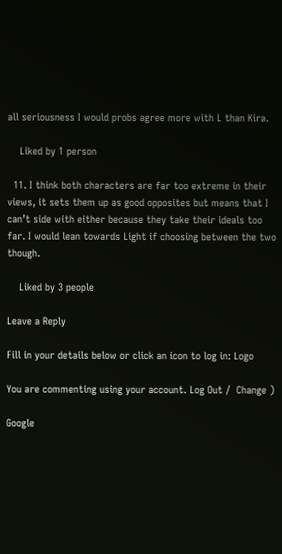all seriousness I would probs agree more with L than Kira.

    Liked by 1 person

  11. I think both characters are far too extreme in their views, it sets them up as good opposites but means that I can’t side with either because they take their ideals too far. I would lean towards Light if choosing between the two though.

    Liked by 3 people

Leave a Reply

Fill in your details below or click an icon to log in: Logo

You are commenting using your account. Log Out /  Change )

Google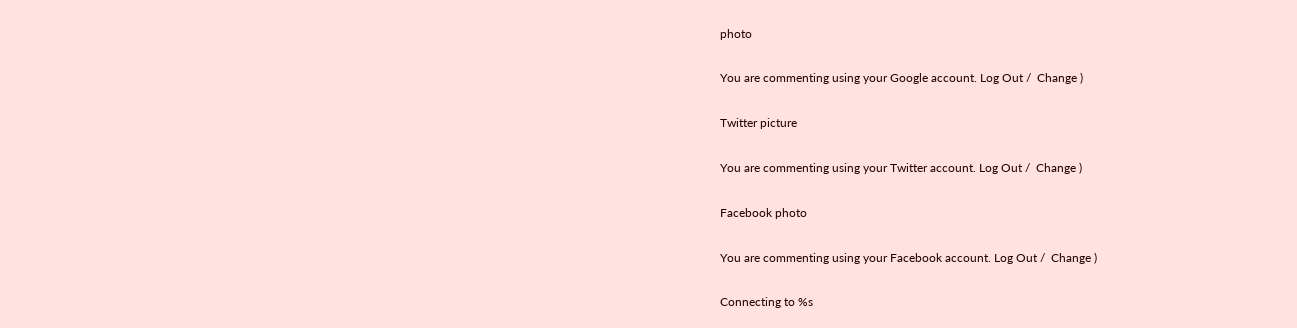photo

You are commenting using your Google account. Log Out /  Change )

Twitter picture

You are commenting using your Twitter account. Log Out /  Change )

Facebook photo

You are commenting using your Facebook account. Log Out /  Change )

Connecting to %s